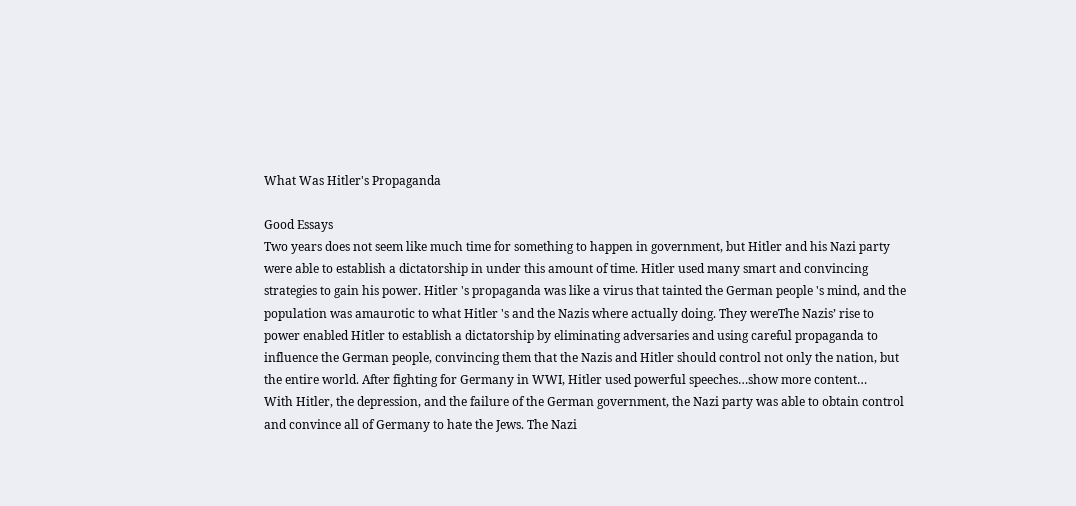What Was Hitler's Propaganda

Good Essays
Two years does not seem like much time for something to happen in government, but Hitler and his Nazi party were able to establish a dictatorship in under this amount of time. Hitler used many smart and convincing strategies to gain his power. Hitler 's propaganda was like a virus that tainted the German people 's mind, and the population was amaurotic to what Hitler 's and the Nazis where actually doing. They wereThe Nazis’ rise to power enabled Hitler to establish a dictatorship by eliminating adversaries and using careful propaganda to influence the German people, convincing them that the Nazis and Hitler should control not only the nation, but the entire world. After fighting for Germany in WWI, Hitler used powerful speeches…show more content…
With Hitler, the depression, and the failure of the German government, the Nazi party was able to obtain control and convince all of Germany to hate the Jews. The Nazi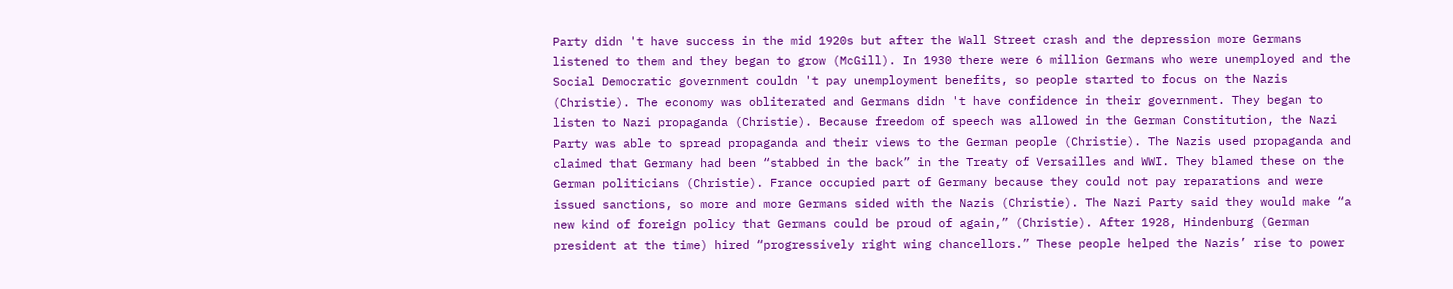Party didn 't have success in the mid 1920s but after the Wall Street crash and the depression more Germans listened to them and they began to grow (McGill). In 1930 there were 6 million Germans who were unemployed and the Social Democratic government couldn 't pay unemployment benefits, so people started to focus on the Nazis (Christie). The economy was obliterated and Germans didn 't have confidence in their government. They began to listen to Nazi propaganda (Christie). Because freedom of speech was allowed in the German Constitution, the Nazi Party was able to spread propaganda and their views to the German people (Christie). The Nazis used propaganda and claimed that Germany had been “stabbed in the back” in the Treaty of Versailles and WWI. They blamed these on the German politicians (Christie). France occupied part of Germany because they could not pay reparations and were issued sanctions, so more and more Germans sided with the Nazis (Christie). The Nazi Party said they would make “a new kind of foreign policy that Germans could be proud of again,” (Christie). After 1928, Hindenburg (German president at the time) hired “progressively right wing chancellors.” These people helped the Nazis’ rise to power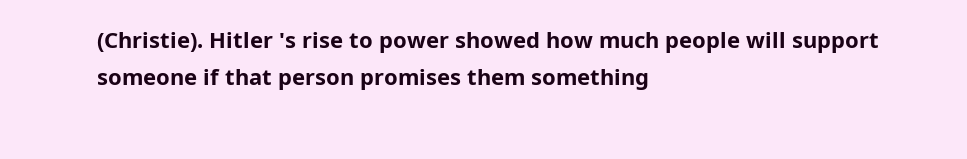(Christie). Hitler 's rise to power showed how much people will support someone if that person promises them something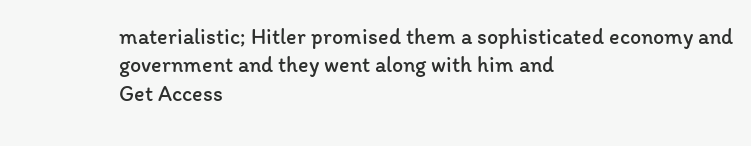materialistic; Hitler promised them a sophisticated economy and government and they went along with him and
Get Access